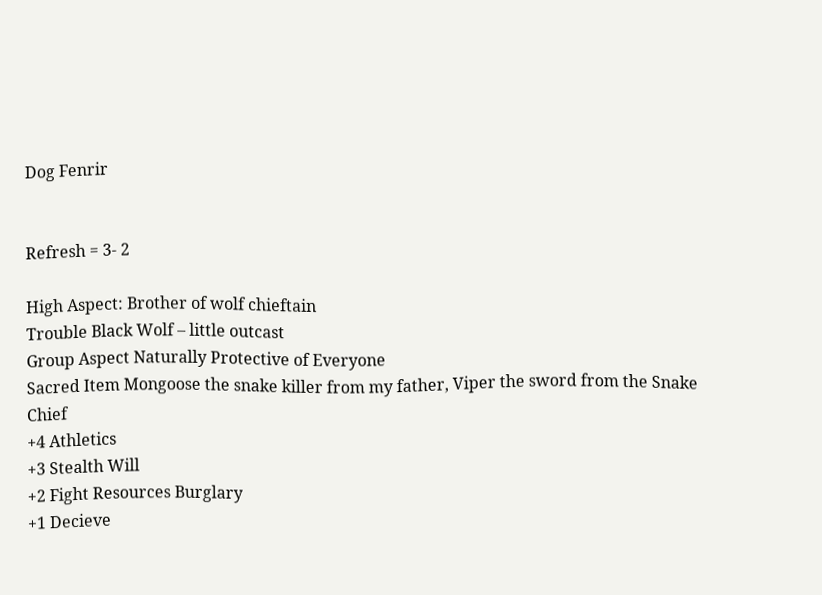Dog Fenrir


Refresh = 3- 2

High Aspect: Brother of wolf chieftain
Trouble Black Wolf – little outcast
Group Aspect Naturally Protective of Everyone
Sacred Item Mongoose the snake killer from my father, Viper the sword from the Snake Chief
+4 Athletics
+3 Stealth Will
+2 Fight Resources Burglary
+1 Decieve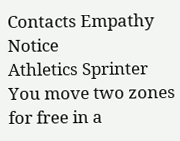Contacts Empathy Notice
Athletics Sprinter
You move two zones for free in a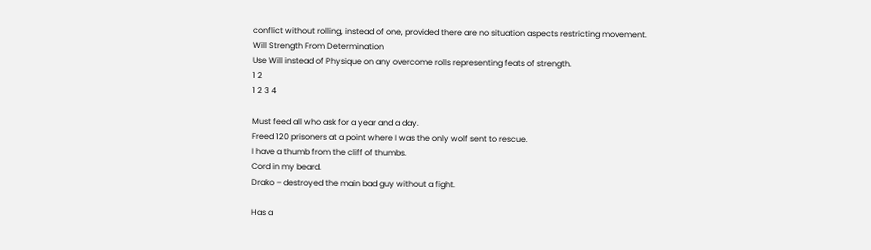conflict without rolling, instead of one, provided there are no situation aspects restricting movement.
Will Strength From Determination
Use Will instead of Physique on any overcome rolls representing feats of strength.
1 2
1 2 3 4

Must feed all who ask for a year and a day.
Freed 120 prisoners at a point where I was the only wolf sent to rescue.
I have a thumb from the cliff of thumbs.
Cord in my beard.
Drako – destroyed the main bad guy without a fight.

Has a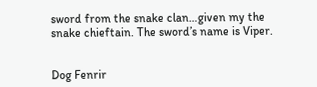sword from the snake clan…given my the snake chieftain. The sword’s name is Viper.


Dog Fenrir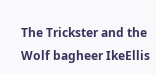The Trickster and the Wolf bagheer IkeEllis